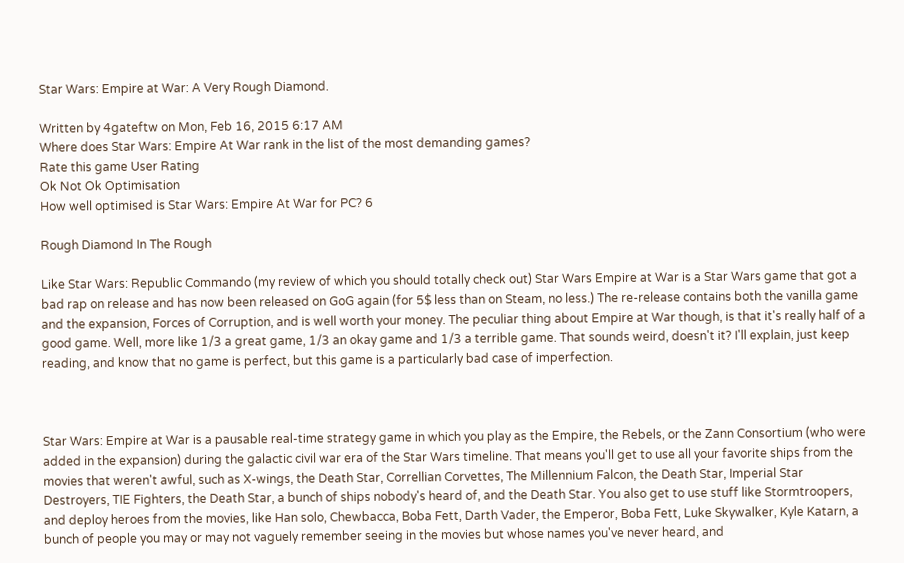Star Wars: Empire at War: A Very Rough Diamond.

Written by 4gateftw on Mon, Feb 16, 2015 6:17 AM
Where does Star Wars: Empire At War rank in the list of the most demanding games?
Rate this game User Rating
Ok Not Ok Optimisation
How well optimised is Star Wars: Empire At War for PC? 6

Rough Diamond In The Rough

Like Star Wars: Republic Commando (my review of which you should totally check out) Star Wars Empire at War is a Star Wars game that got a bad rap on release and has now been released on GoG again (for 5$ less than on Steam, no less.) The re-release contains both the vanilla game and the expansion, Forces of Corruption, and is well worth your money. The peculiar thing about Empire at War though, is that it's really half of a good game. Well, more like 1/3 a great game, 1/3 an okay game and 1/3 a terrible game. That sounds weird, doesn't it? I'll explain, just keep reading, and know that no game is perfect, but this game is a particularly bad case of imperfection.



Star Wars: Empire at War is a pausable real-time strategy game in which you play as the Empire, the Rebels, or the Zann Consortium (who were added in the expansion) during the galactic civil war era of the Star Wars timeline. That means you'll get to use all your favorite ships from the movies that weren't awful, such as X-wings, the Death Star, Correllian Corvettes, The Millennium Falcon, the Death Star, Imperial Star Destroyers, TIE Fighters, the Death Star, a bunch of ships nobody's heard of, and the Death Star. You also get to use stuff like Stormtroopers, and deploy heroes from the movies, like Han solo, Chewbacca, Boba Fett, Darth Vader, the Emperor, Boba Fett, Luke Skywalker, Kyle Katarn, a bunch of people you may or may not vaguely remember seeing in the movies but whose names you've never heard, and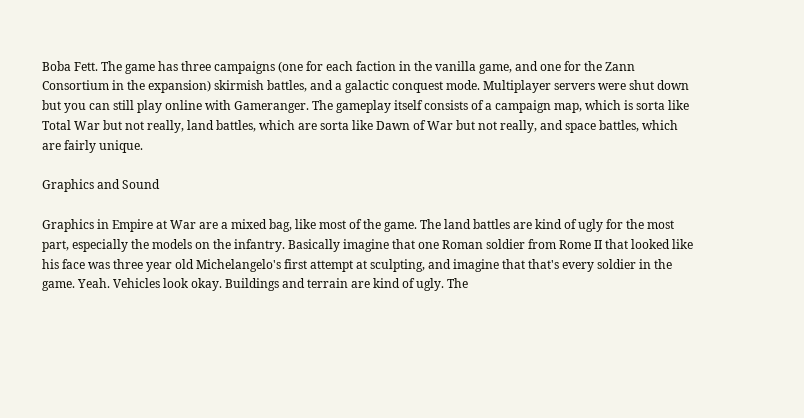Boba Fett. The game has three campaigns (one for each faction in the vanilla game, and one for the Zann Consortium in the expansion) skirmish battles, and a galactic conquest mode. Multiplayer servers were shut down but you can still play online with Gameranger. The gameplay itself consists of a campaign map, which is sorta like Total War but not really, land battles, which are sorta like Dawn of War but not really, and space battles, which are fairly unique.

Graphics and Sound

Graphics in Empire at War are a mixed bag, like most of the game. The land battles are kind of ugly for the most part, especially the models on the infantry. Basically imagine that one Roman soldier from Rome II that looked like his face was three year old Michelangelo's first attempt at sculpting, and imagine that that's every soldier in the game. Yeah. Vehicles look okay. Buildings and terrain are kind of ugly. The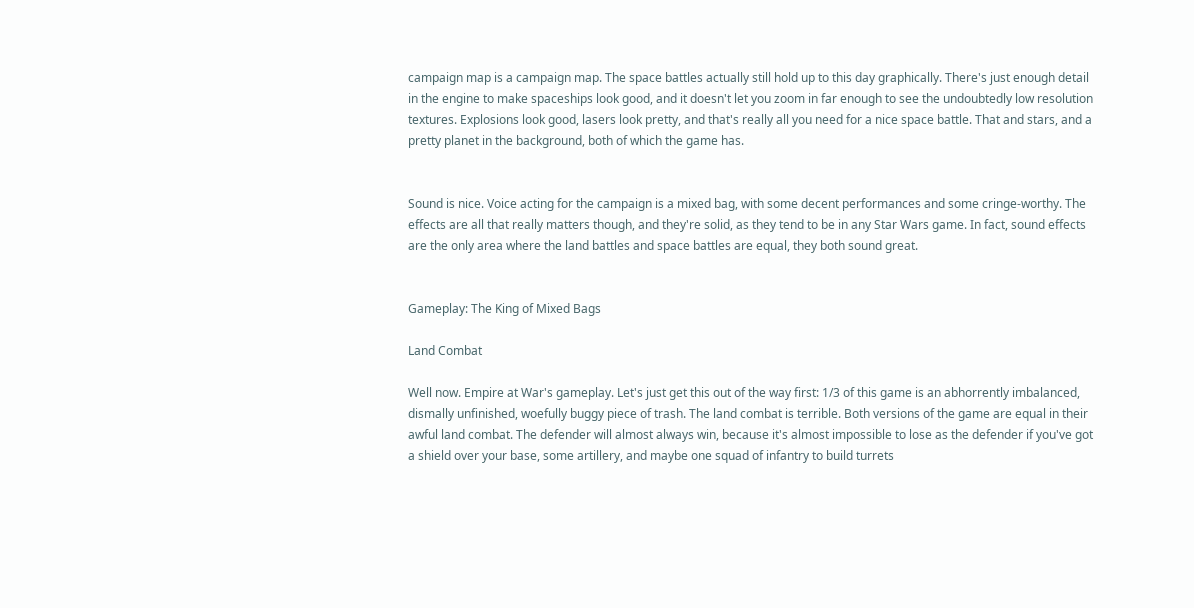campaign map is a campaign map. The space battles actually still hold up to this day graphically. There's just enough detail in the engine to make spaceships look good, and it doesn't let you zoom in far enough to see the undoubtedly low resolution textures. Explosions look good, lasers look pretty, and that's really all you need for a nice space battle. That and stars, and a pretty planet in the background, both of which the game has.


Sound is nice. Voice acting for the campaign is a mixed bag, with some decent performances and some cringe-worthy. The effects are all that really matters though, and they're solid, as they tend to be in any Star Wars game. In fact, sound effects are the only area where the land battles and space battles are equal, they both sound great.


Gameplay: The King of Mixed Bags

Land Combat

Well now. Empire at War's gameplay. Let's just get this out of the way first: 1/3 of this game is an abhorrently imbalanced, dismally unfinished, woefully buggy piece of trash. The land combat is terrible. Both versions of the game are equal in their awful land combat. The defender will almost always win, because it's almost impossible to lose as the defender if you've got a shield over your base, some artillery, and maybe one squad of infantry to build turrets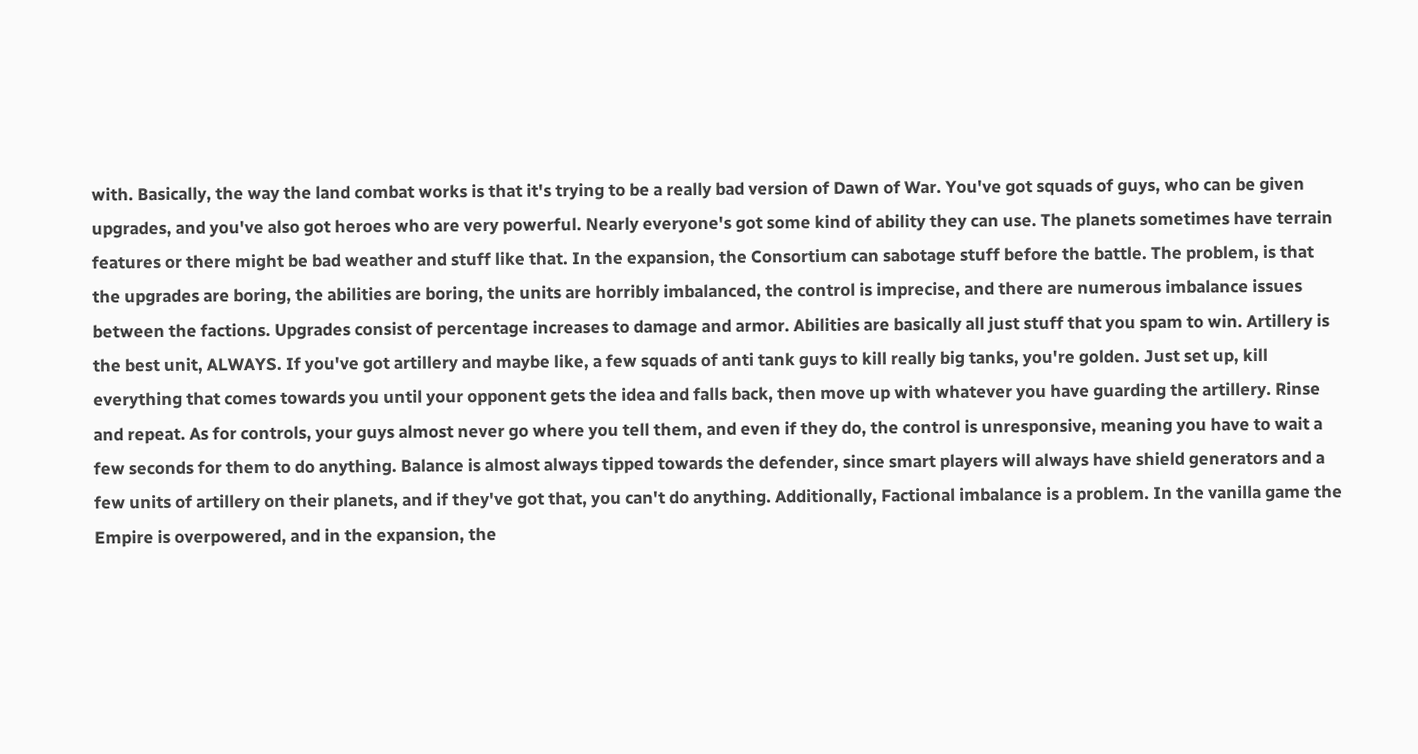with. Basically, the way the land combat works is that it's trying to be a really bad version of Dawn of War. You've got squads of guys, who can be given upgrades, and you've also got heroes who are very powerful. Nearly everyone's got some kind of ability they can use. The planets sometimes have terrain features or there might be bad weather and stuff like that. In the expansion, the Consortium can sabotage stuff before the battle. The problem, is that the upgrades are boring, the abilities are boring, the units are horribly imbalanced, the control is imprecise, and there are numerous imbalance issues between the factions. Upgrades consist of percentage increases to damage and armor. Abilities are basically all just stuff that you spam to win. Artillery is the best unit, ALWAYS. If you've got artillery and maybe like, a few squads of anti tank guys to kill really big tanks, you're golden. Just set up, kill everything that comes towards you until your opponent gets the idea and falls back, then move up with whatever you have guarding the artillery. Rinse and repeat. As for controls, your guys almost never go where you tell them, and even if they do, the control is unresponsive, meaning you have to wait a few seconds for them to do anything. Balance is almost always tipped towards the defender, since smart players will always have shield generators and a few units of artillery on their planets, and if they've got that, you can't do anything. Additionally, Factional imbalance is a problem. In the vanilla game the Empire is overpowered, and in the expansion, the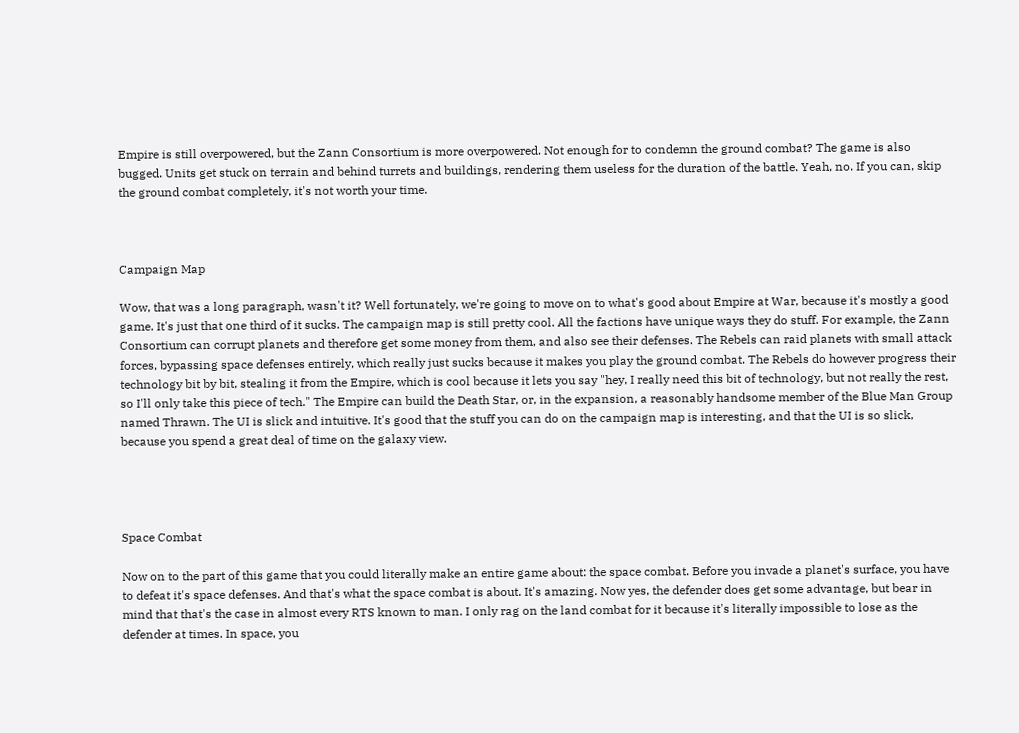Empire is still overpowered, but the Zann Consortium is more overpowered. Not enough for to condemn the ground combat? The game is also bugged. Units get stuck on terrain and behind turrets and buildings, rendering them useless for the duration of the battle. Yeah, no. If you can, skip the ground combat completely, it's not worth your time.



Campaign Map

Wow, that was a long paragraph, wasn't it? Well fortunately, we're going to move on to what's good about Empire at War, because it's mostly a good game. It's just that one third of it sucks. The campaign map is still pretty cool. All the factions have unique ways they do stuff. For example, the Zann Consortium can corrupt planets and therefore get some money from them, and also see their defenses. The Rebels can raid planets with small attack forces, bypassing space defenses entirely, which really just sucks because it makes you play the ground combat. The Rebels do however progress their technology bit by bit, stealing it from the Empire, which is cool because it lets you say "hey, I really need this bit of technology, but not really the rest, so I'll only take this piece of tech." The Empire can build the Death Star, or, in the expansion, a reasonably handsome member of the Blue Man Group named Thrawn. The UI is slick and intuitive. It's good that the stuff you can do on the campaign map is interesting, and that the UI is so slick, because you spend a great deal of time on the galaxy view.




Space Combat

Now on to the part of this game that you could literally make an entire game about: the space combat. Before you invade a planet's surface, you have to defeat it's space defenses. And that's what the space combat is about. It's amazing. Now yes, the defender does get some advantage, but bear in mind that that's the case in almost every RTS known to man. I only rag on the land combat for it because it's literally impossible to lose as the defender at times. In space, you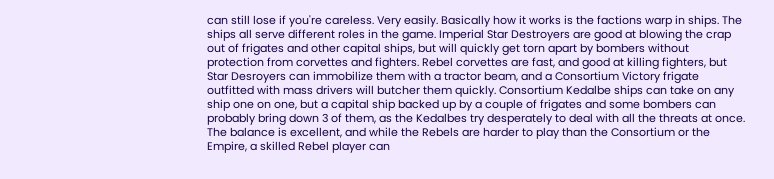can still lose if you're careless. Very easily. Basically how it works is the factions warp in ships. The ships all serve different roles in the game. Imperial Star Destroyers are good at blowing the crap out of frigates and other capital ships, but will quickly get torn apart by bombers without protection from corvettes and fighters. Rebel corvettes are fast, and good at killing fighters, but Star Desroyers can immobilize them with a tractor beam, and a Consortium Victory frigate outfitted with mass drivers will butcher them quickly. Consortium Kedalbe ships can take on any ship one on one, but a capital ship backed up by a couple of frigates and some bombers can probably bring down 3 of them, as the Kedalbes try desperately to deal with all the threats at once. The balance is excellent, and while the Rebels are harder to play than the Consortium or the Empire, a skilled Rebel player can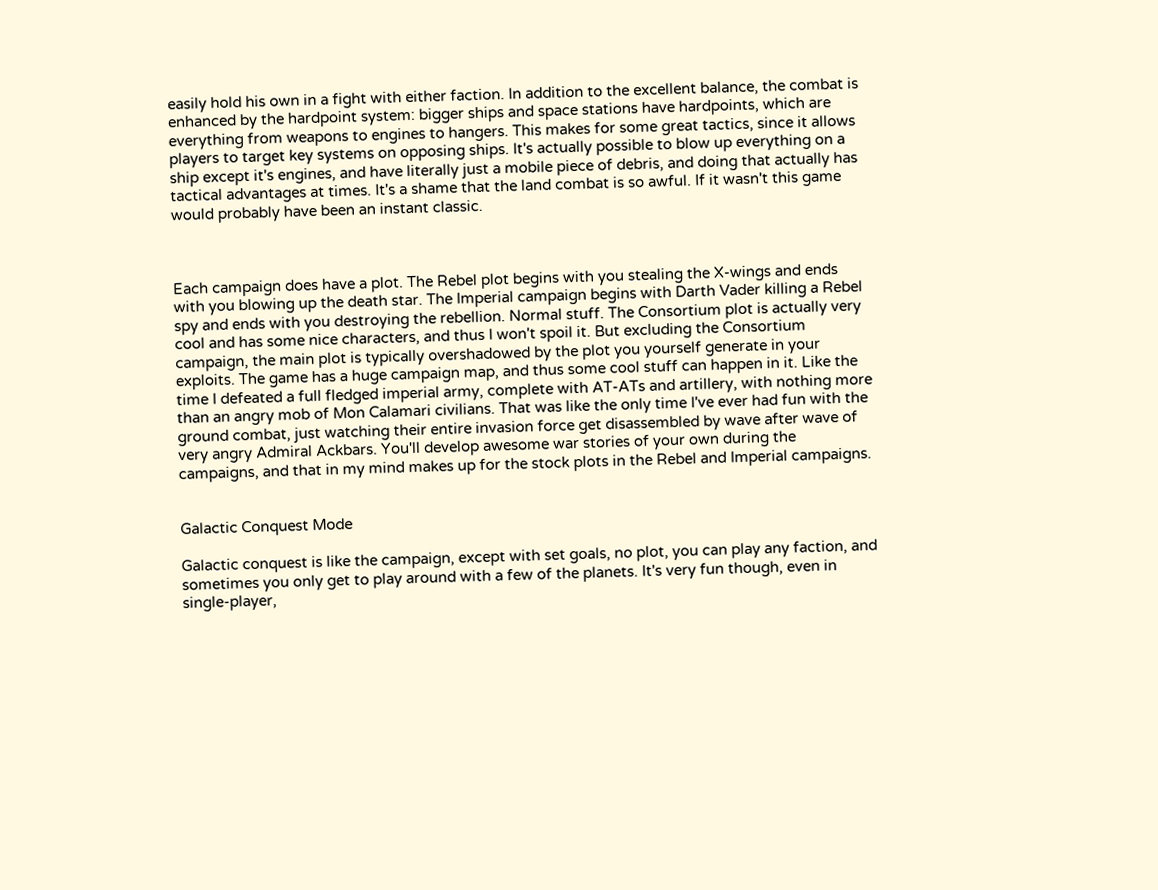easily hold his own in a fight with either faction. In addition to the excellent balance, the combat is enhanced by the hardpoint system: bigger ships and space stations have hardpoints, which are everything from weapons to engines to hangers. This makes for some great tactics, since it allows players to target key systems on opposing ships. It's actually possible to blow up everything on a ship except it's engines, and have literally just a mobile piece of debris, and doing that actually has tactical advantages at times. It's a shame that the land combat is so awful. If it wasn't this game would probably have been an instant classic.



Each campaign does have a plot. The Rebel plot begins with you stealing the X-wings and ends with you blowing up the death star. The Imperial campaign begins with Darth Vader killing a Rebel spy and ends with you destroying the rebellion. Normal stuff. The Consortium plot is actually very cool and has some nice characters, and thus I won't spoil it. But excluding the Consortium campaign, the main plot is typically overshadowed by the plot you yourself generate in your exploits. The game has a huge campaign map, and thus some cool stuff can happen in it. Like the time I defeated a full fledged imperial army, complete with AT-ATs and artillery, with nothing more than an angry mob of Mon Calamari civilians. That was like the only time I've ever had fun with the ground combat, just watching their entire invasion force get disassembled by wave after wave of very angry Admiral Ackbars. You'll develop awesome war stories of your own during the campaigns, and that in my mind makes up for the stock plots in the Rebel and Imperial campaigns.


Galactic Conquest Mode

Galactic conquest is like the campaign, except with set goals, no plot, you can play any faction, and sometimes you only get to play around with a few of the planets. It's very fun though, even in single-player,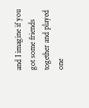and I imagine if you got some friends together and played one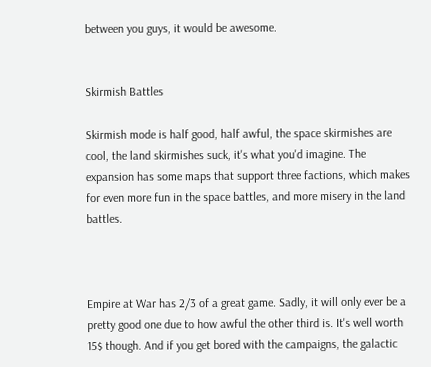between you guys, it would be awesome.


Skirmish Battles

Skirmish mode is half good, half awful, the space skirmishes are cool, the land skirmishes suck, it's what you'd imagine. The expansion has some maps that support three factions, which makes for even more fun in the space battles, and more misery in the land battles.



Empire at War has 2/3 of a great game. Sadly, it will only ever be a pretty good one due to how awful the other third is. It's well worth 15$ though. And if you get bored with the campaigns, the galactic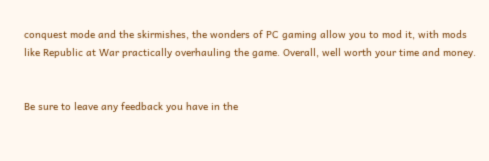conquest mode and the skirmishes, the wonders of PC gaming allow you to mod it, with mods like Republic at War practically overhauling the game. Overall, well worth your time and money.


Be sure to leave any feedback you have in the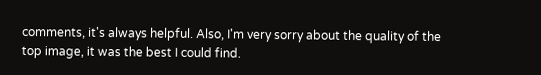comments, it's always helpful. Also, I'm very sorry about the quality of the top image, it was the best I could find.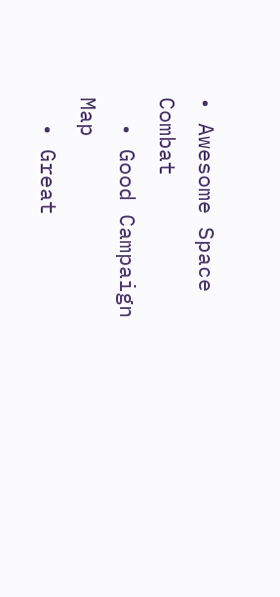• Awesome Space Combat
  • Good Campaign Map
  • Great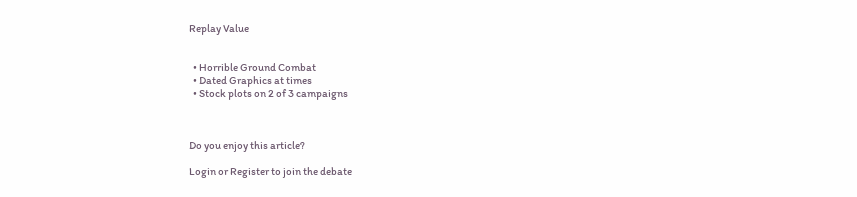Replay Value


  • Horrible Ground Combat
  • Dated Graphics at times
  • Stock plots on 2 of 3 campaigns



Do you enjoy this article?

Login or Register to join the debate